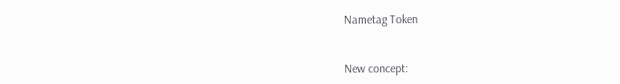Nametag Token


New concept: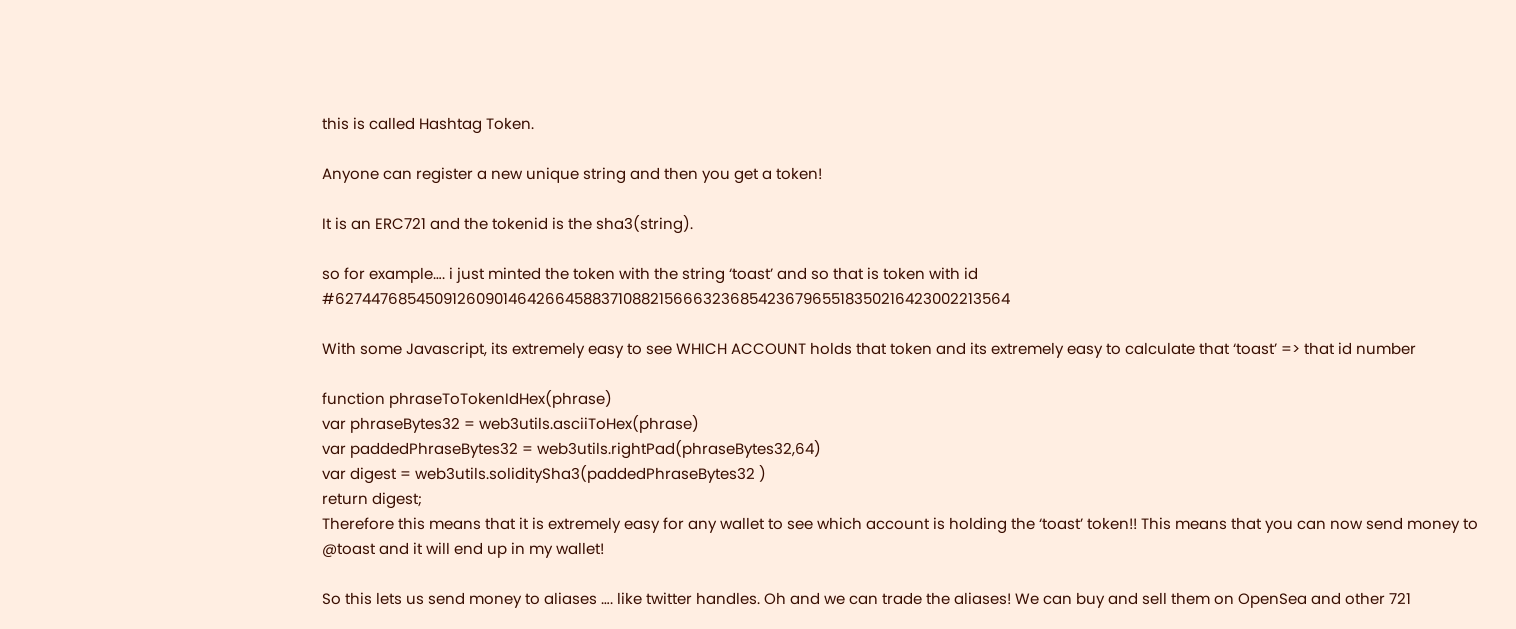this is called Hashtag Token.

Anyone can register a new unique string and then you get a token!

It is an ERC721 and the tokenid is the sha3(string).

so for example…. i just minted the token with the string ‘toast’ and so that is token with id #62744768545091260901464266458837108821566632368542367965518350216423002213564

With some Javascript, its extremely easy to see WHICH ACCOUNT holds that token and its extremely easy to calculate that ‘toast’ => that id number

function phraseToTokenIdHex(phrase)
var phraseBytes32 = web3utils.asciiToHex(phrase)
var paddedPhraseBytes32 = web3utils.rightPad(phraseBytes32,64)
var digest = web3utils.soliditySha3(paddedPhraseBytes32 )
return digest;
Therefore this means that it is extremely easy for any wallet to see which account is holding the ‘toast’ token!! This means that you can now send money to @toast and it will end up in my wallet!

So this lets us send money to aliases …. like twitter handles. Oh and we can trade the aliases! We can buy and sell them on OpenSea and other 721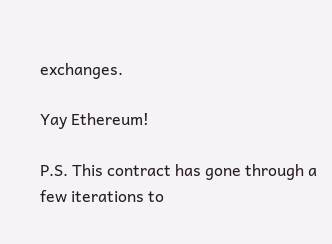exchanges.

Yay Ethereum!

P.S. This contract has gone through a few iterations to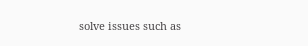solve issues such as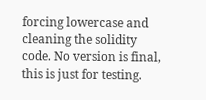forcing lowercase and cleaning the solidity code. No version is final, this is just for testing.